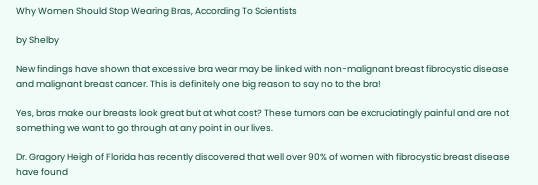Why Women Should Stop Wearing Bras, According To Scientists

by Shelby

New findings have shown that excessive bra wear may be linked with non-malignant breast fibrocystic disease and malignant breast cancer. This is definitely one big reason to say no to the bra!

Yes, bras make our breasts look great but at what cost? These tumors can be excruciatingly painful and are not something we want to go through at any point in our lives.

Dr. Gragory Heigh of Florida has recently discovered that well over 90% of women with fibrocystic breast disease have found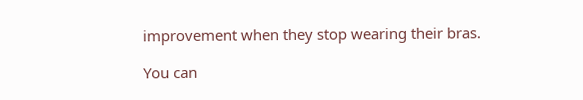improvement when they stop wearing their bras.

You can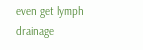even get lymph drainage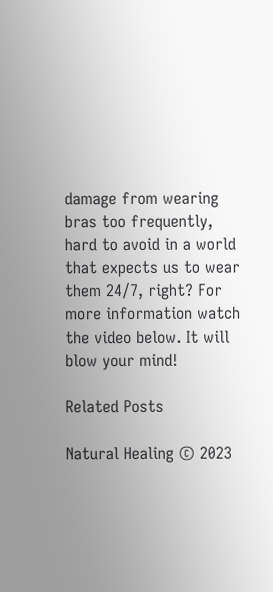damage from wearing bras too frequently, hard to avoid in a world that expects us to wear them 24/7, right? For more information watch the video below. It will blow your mind!

Related Posts

Natural Healing © 2023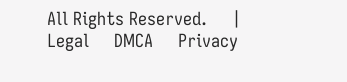All Rights Reserved.     |     Legal     DMCA     Privacy